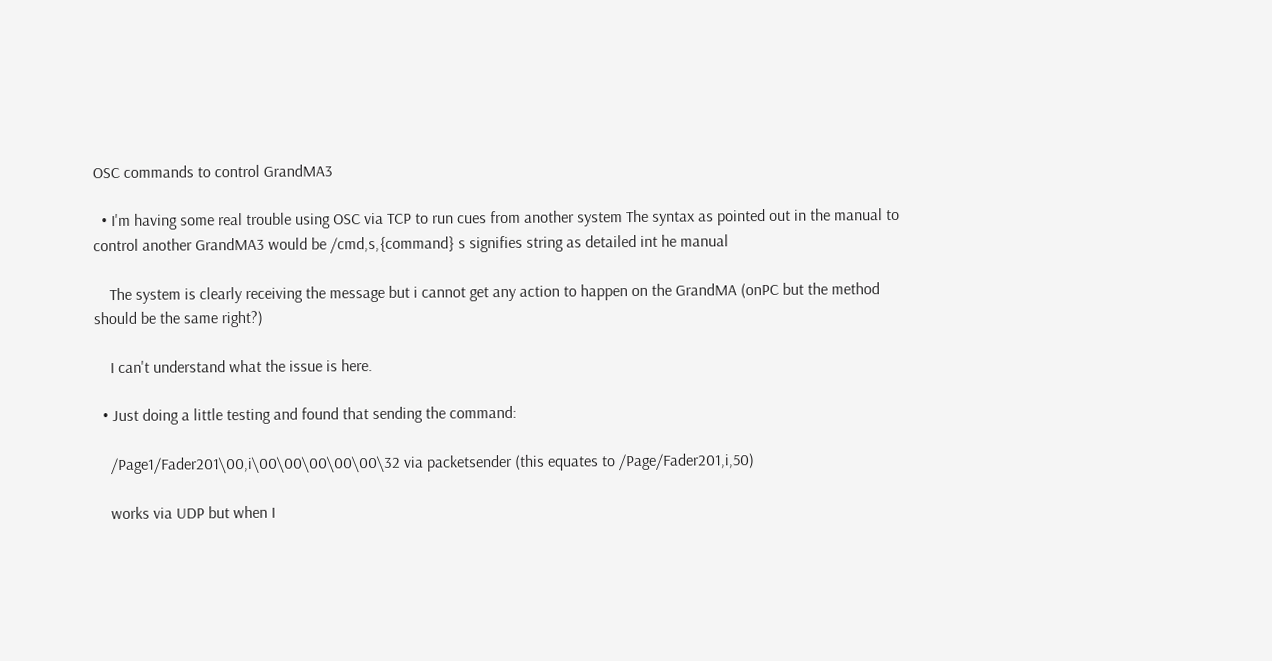OSC commands to control GrandMA3

  • I'm having some real trouble using OSC via TCP to run cues from another system The syntax as pointed out in the manual to control another GrandMA3 would be /cmd,s,{command} s signifies string as detailed int he manual

    The system is clearly receiving the message but i cannot get any action to happen on the GrandMA (onPC but the method should be the same right?)

    I can't understand what the issue is here.

  • Just doing a little testing and found that sending the command:

    /Page1/Fader201\00,i\00\00\00\00\00\32 via packetsender (this equates to /Page/Fader201,i,50)

    works via UDP but when I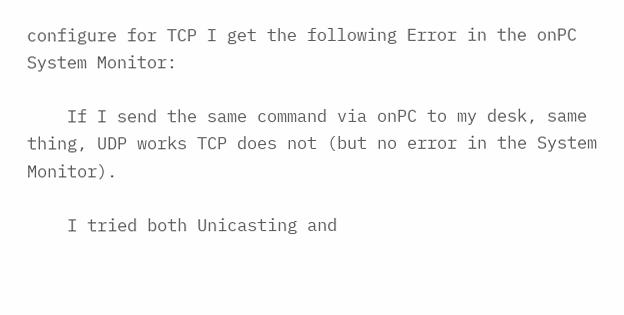configure for TCP I get the following Error in the onPC System Monitor:

    If I send the same command via onPC to my desk, same thing, UDP works TCP does not (but no error in the System Monitor).

    I tried both Unicasting and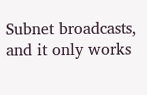Subnet broadcasts, and it only works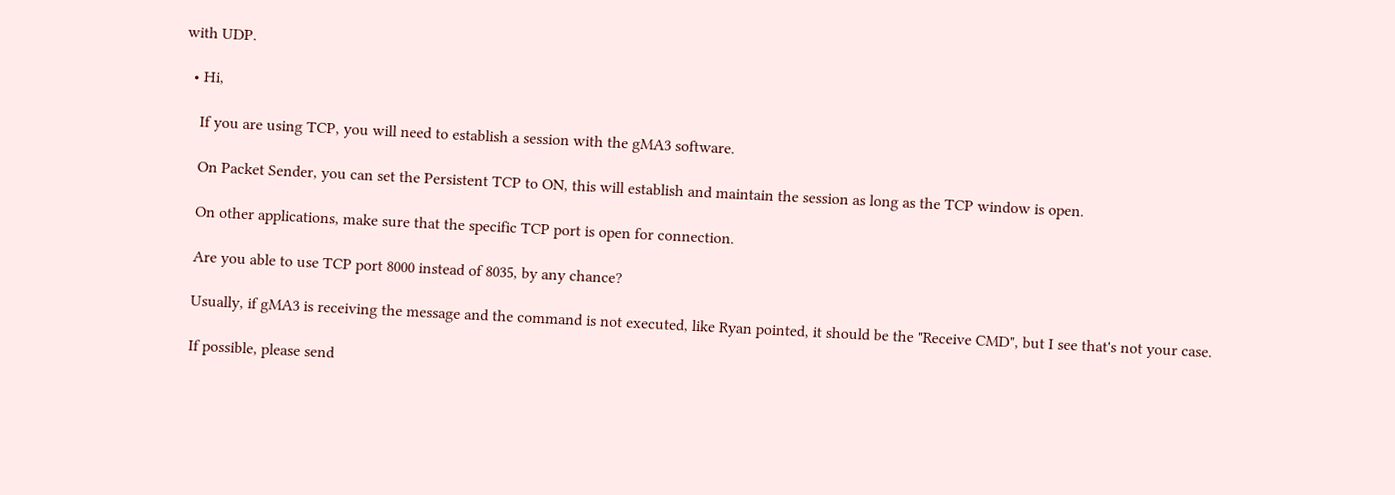with UDP.

  • Hi,

    If you are using TCP, you will need to establish a session with the gMA3 software.

    On Packet Sender, you can set the Persistent TCP to ON, this will establish and maintain the session as long as the TCP window is open.

    On other applications, make sure that the specific TCP port is open for connection.

    Are you able to use TCP port 8000 instead of 8035, by any chance?

    Usually, if gMA3 is receiving the message and the command is not executed, like Ryan pointed, it should be the "Receive CMD", but I see that's not your case.

    If possible, please send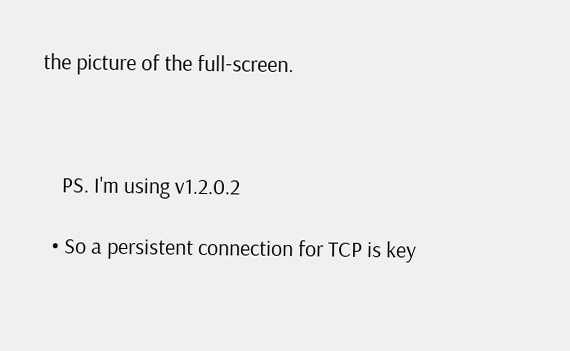the picture of the full-screen.



    PS. I'm using v1.2.0.2

  • So a persistent connection for TCP is key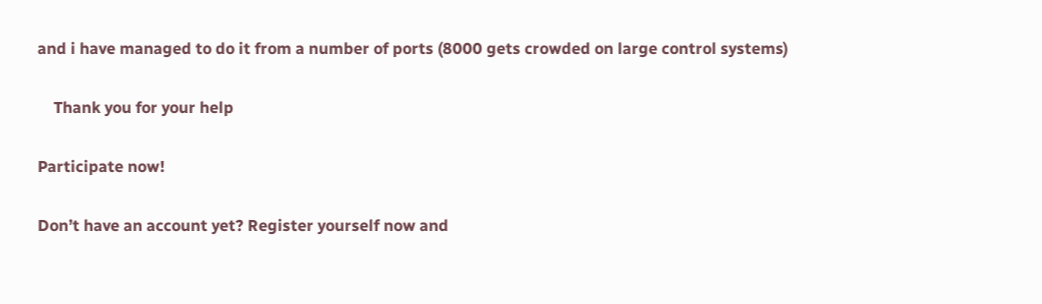and i have managed to do it from a number of ports (8000 gets crowded on large control systems)

    Thank you for your help

Participate now!

Don’t have an account yet? Register yourself now and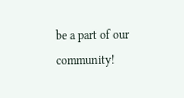be a part of our community!